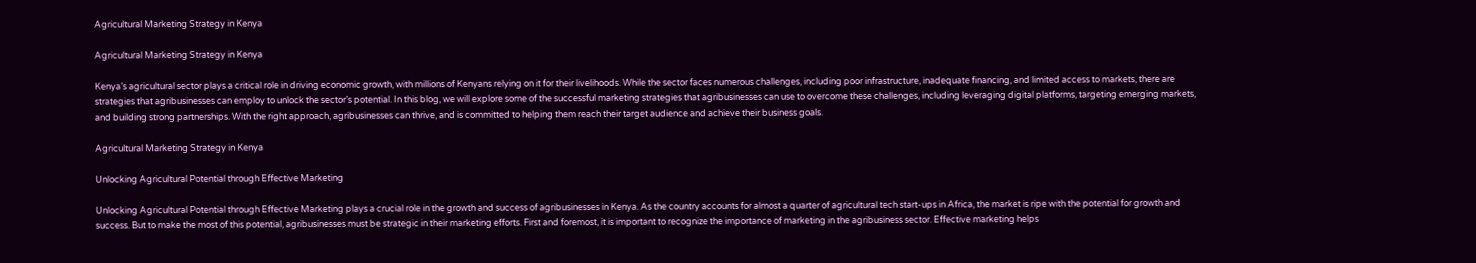Agricultural Marketing Strategy in Kenya

Agricultural Marketing Strategy in Kenya

Kenya’s agricultural sector plays a critical role in driving economic growth, with millions of Kenyans relying on it for their livelihoods. While the sector faces numerous challenges, including poor infrastructure, inadequate financing, and limited access to markets, there are strategies that agribusinesses can employ to unlock the sector’s potential. In this blog, we will explore some of the successful marketing strategies that agribusinesses can use to overcome these challenges, including leveraging digital platforms, targeting emerging markets, and building strong partnerships. With the right approach, agribusinesses can thrive, and is committed to helping them reach their target audience and achieve their business goals.

Agricultural Marketing Strategy in Kenya

Unlocking Agricultural Potential through Effective Marketing

Unlocking Agricultural Potential through Effective Marketing plays a crucial role in the growth and success of agribusinesses in Kenya. As the country accounts for almost a quarter of agricultural tech start-ups in Africa, the market is ripe with the potential for growth and success. But to make the most of this potential, agribusinesses must be strategic in their marketing efforts. First and foremost, it is important to recognize the importance of marketing in the agribusiness sector. Effective marketing helps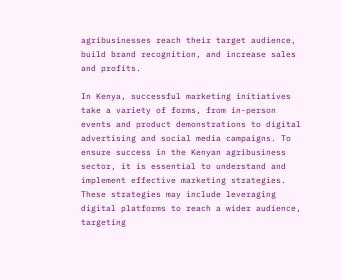agribusinesses reach their target audience, build brand recognition, and increase sales and profits.

In Kenya, successful marketing initiatives take a variety of forms, from in-person events and product demonstrations to digital advertising and social media campaigns. To ensure success in the Kenyan agribusiness sector, it is essential to understand and implement effective marketing strategies. These strategies may include leveraging digital platforms to reach a wider audience, targeting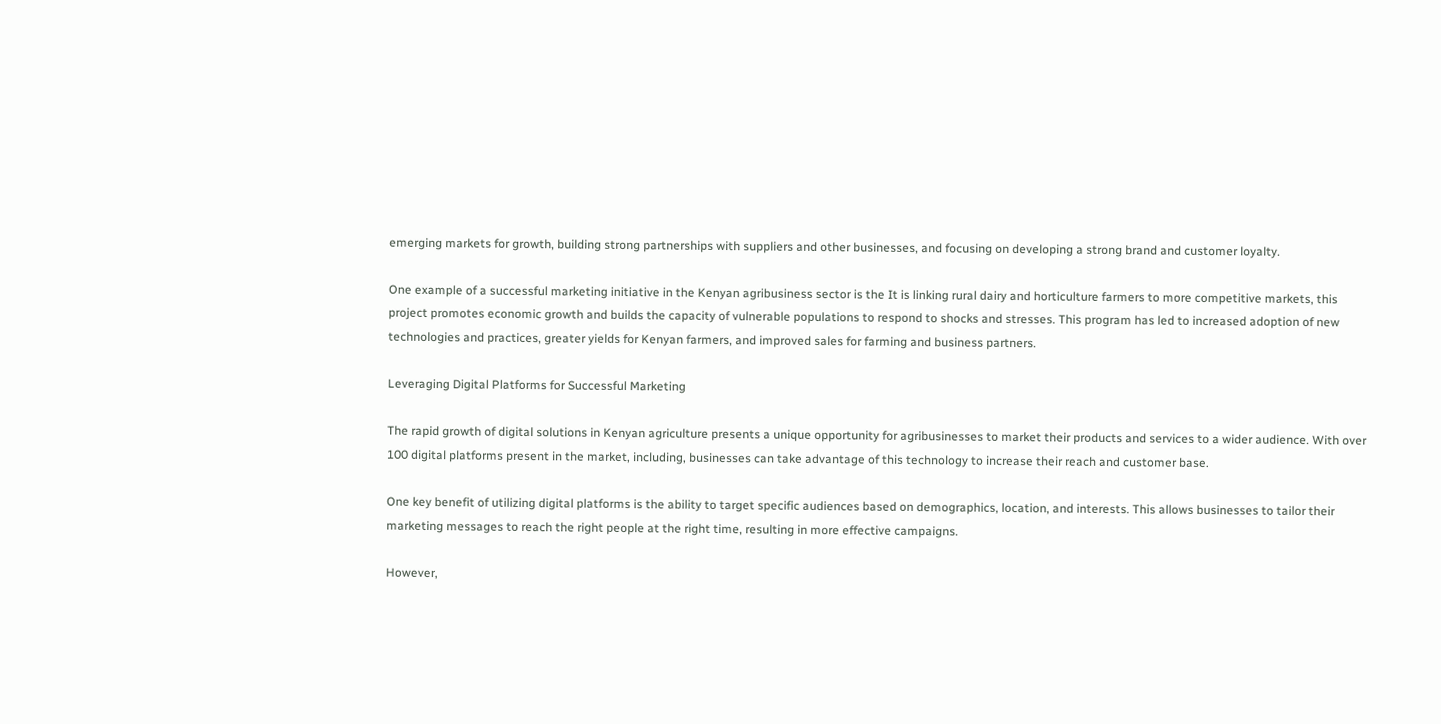emerging markets for growth, building strong partnerships with suppliers and other businesses, and focusing on developing a strong brand and customer loyalty.

One example of a successful marketing initiative in the Kenyan agribusiness sector is the It is linking rural dairy and horticulture farmers to more competitive markets, this project promotes economic growth and builds the capacity of vulnerable populations to respond to shocks and stresses. This program has led to increased adoption of new technologies and practices, greater yields for Kenyan farmers, and improved sales for farming and business partners.

Leveraging Digital Platforms for Successful Marketing

The rapid growth of digital solutions in Kenyan agriculture presents a unique opportunity for agribusinesses to market their products and services to a wider audience. With over 100 digital platforms present in the market, including, businesses can take advantage of this technology to increase their reach and customer base.

One key benefit of utilizing digital platforms is the ability to target specific audiences based on demographics, location, and interests. This allows businesses to tailor their marketing messages to reach the right people at the right time, resulting in more effective campaigns.

However,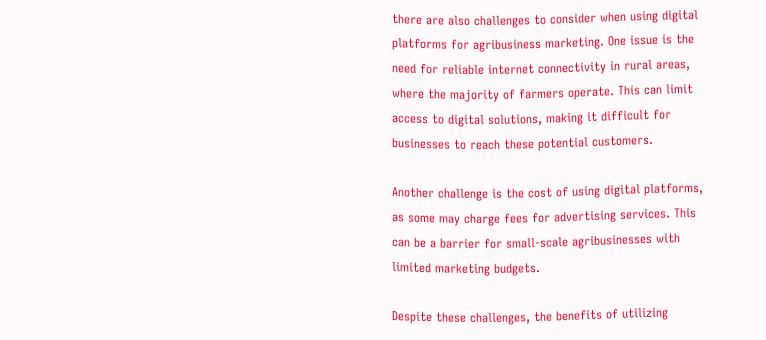there are also challenges to consider when using digital platforms for agribusiness marketing. One issue is the need for reliable internet connectivity in rural areas, where the majority of farmers operate. This can limit access to digital solutions, making it difficult for businesses to reach these potential customers.

Another challenge is the cost of using digital platforms, as some may charge fees for advertising services. This can be a barrier for small-scale agribusinesses with limited marketing budgets.

Despite these challenges, the benefits of utilizing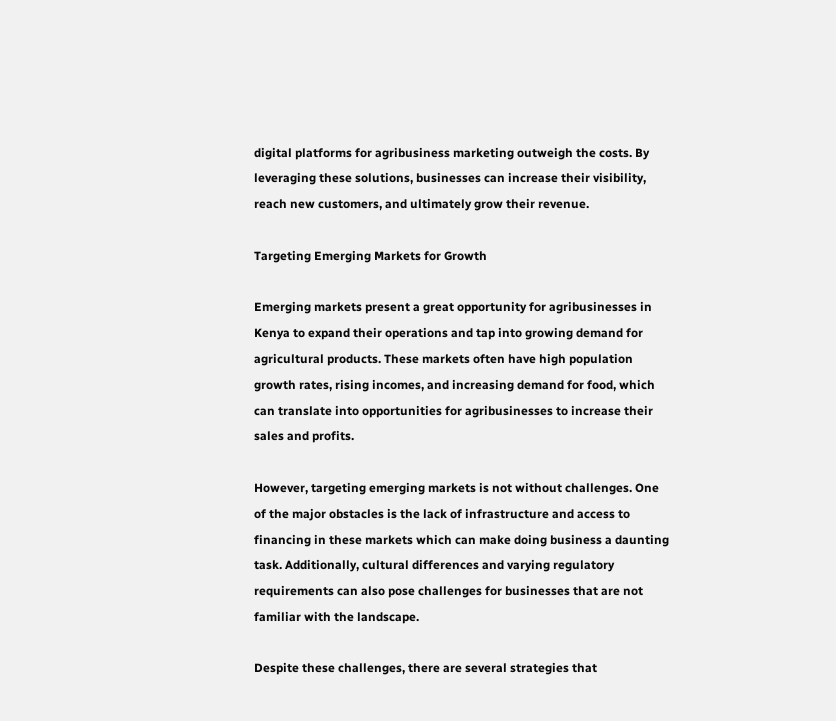digital platforms for agribusiness marketing outweigh the costs. By leveraging these solutions, businesses can increase their visibility, reach new customers, and ultimately grow their revenue.

Targeting Emerging Markets for Growth

Emerging markets present a great opportunity for agribusinesses in Kenya to expand their operations and tap into growing demand for agricultural products. These markets often have high population growth rates, rising incomes, and increasing demand for food, which can translate into opportunities for agribusinesses to increase their sales and profits.

However, targeting emerging markets is not without challenges. One of the major obstacles is the lack of infrastructure and access to financing in these markets which can make doing business a daunting task. Additionally, cultural differences and varying regulatory requirements can also pose challenges for businesses that are not familiar with the landscape.

Despite these challenges, there are several strategies that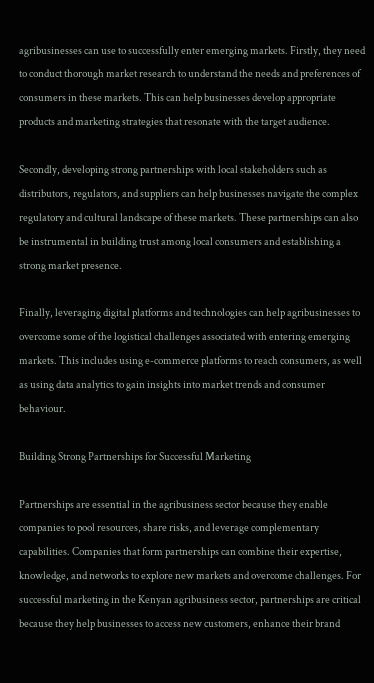agribusinesses can use to successfully enter emerging markets. Firstly, they need to conduct thorough market research to understand the needs and preferences of consumers in these markets. This can help businesses develop appropriate products and marketing strategies that resonate with the target audience.

Secondly, developing strong partnerships with local stakeholders such as distributors, regulators, and suppliers can help businesses navigate the complex regulatory and cultural landscape of these markets. These partnerships can also be instrumental in building trust among local consumers and establishing a strong market presence.

Finally, leveraging digital platforms and technologies can help agribusinesses to overcome some of the logistical challenges associated with entering emerging markets. This includes using e-commerce platforms to reach consumers, as well as using data analytics to gain insights into market trends and consumer behaviour.

Building Strong Partnerships for Successful Marketing

Partnerships are essential in the agribusiness sector because they enable companies to pool resources, share risks, and leverage complementary capabilities. Companies that form partnerships can combine their expertise, knowledge, and networks to explore new markets and overcome challenges. For successful marketing in the Kenyan agribusiness sector, partnerships are critical because they help businesses to access new customers, enhance their brand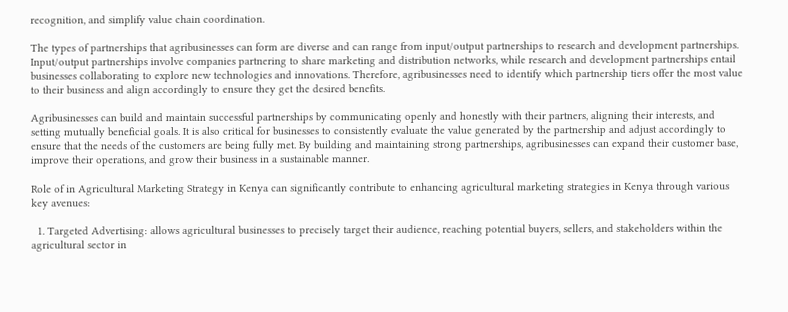recognition, and simplify value chain coordination.

The types of partnerships that agribusinesses can form are diverse and can range from input/output partnerships to research and development partnerships. Input/output partnerships involve companies partnering to share marketing and distribution networks, while research and development partnerships entail businesses collaborating to explore new technologies and innovations. Therefore, agribusinesses need to identify which partnership tiers offer the most value to their business and align accordingly to ensure they get the desired benefits.

Agribusinesses can build and maintain successful partnerships by communicating openly and honestly with their partners, aligning their interests, and setting mutually beneficial goals. It is also critical for businesses to consistently evaluate the value generated by the partnership and adjust accordingly to ensure that the needs of the customers are being fully met. By building and maintaining strong partnerships, agribusinesses can expand their customer base, improve their operations, and grow their business in a sustainable manner.

Role of in Agricultural Marketing Strategy in Kenya can significantly contribute to enhancing agricultural marketing strategies in Kenya through various key avenues:

  1. Targeted Advertising: allows agricultural businesses to precisely target their audience, reaching potential buyers, sellers, and stakeholders within the agricultural sector in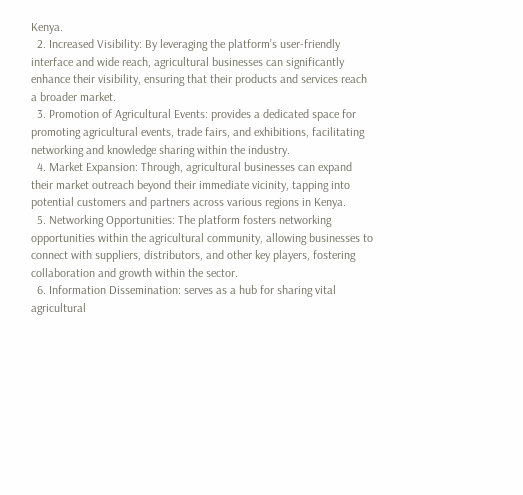Kenya.
  2. Increased Visibility: By leveraging the platform’s user-friendly interface and wide reach, agricultural businesses can significantly enhance their visibility, ensuring that their products and services reach a broader market.
  3. Promotion of Agricultural Events: provides a dedicated space for promoting agricultural events, trade fairs, and exhibitions, facilitating networking and knowledge sharing within the industry.
  4. Market Expansion: Through, agricultural businesses can expand their market outreach beyond their immediate vicinity, tapping into potential customers and partners across various regions in Kenya.
  5. Networking Opportunities: The platform fosters networking opportunities within the agricultural community, allowing businesses to connect with suppliers, distributors, and other key players, fostering collaboration and growth within the sector.
  6. Information Dissemination: serves as a hub for sharing vital agricultural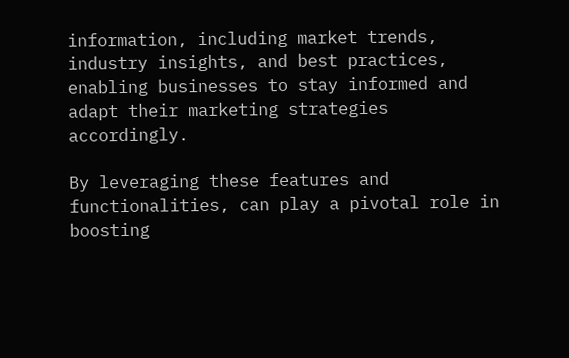information, including market trends, industry insights, and best practices, enabling businesses to stay informed and adapt their marketing strategies accordingly.

By leveraging these features and functionalities, can play a pivotal role in boosting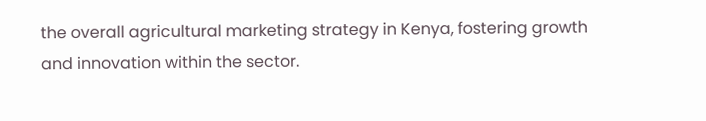the overall agricultural marketing strategy in Kenya, fostering growth and innovation within the sector.